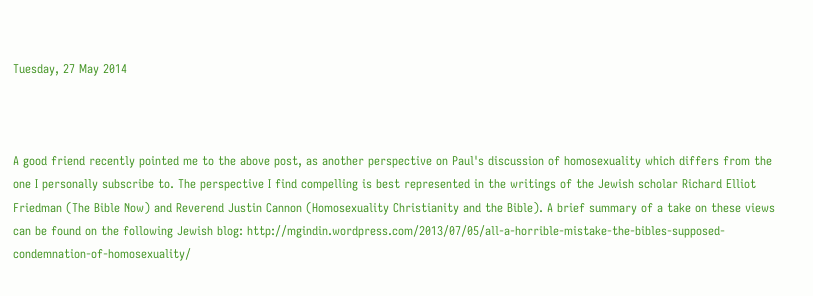Tuesday, 27 May 2014



A good friend recently pointed me to the above post, as another perspective on Paul's discussion of homosexuality which differs from the one I personally subscribe to. The perspective I find compelling is best represented in the writings of the Jewish scholar Richard Elliot Friedman (The Bible Now) and Reverend Justin Cannon (Homosexuality Christianity and the Bible). A brief summary of a take on these views can be found on the following Jewish blog: http://mgindin.wordpress.com/2013/07/05/all-a-horrible-mistake-the-bibles-supposed-condemnation-of-homosexuality/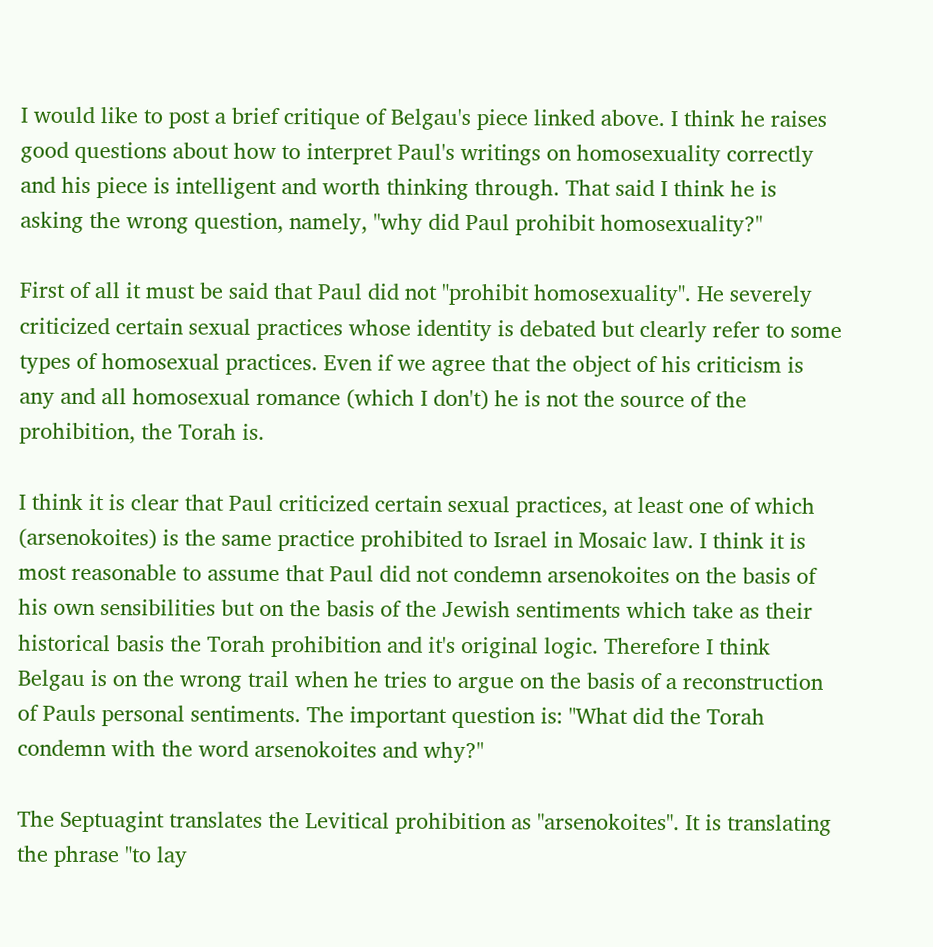I would like to post a brief critique of Belgau's piece linked above. I think he raises good questions about how to interpret Paul's writings on homosexuality correctly and his piece is intelligent and worth thinking through. That said I think he is asking the wrong question, namely, "why did Paul prohibit homosexuality?"

First of all it must be said that Paul did not "prohibit homosexuality". He severely criticized certain sexual practices whose identity is debated but clearly refer to some types of homosexual practices. Even if we agree that the object of his criticism is any and all homosexual romance (which I don't) he is not the source of the prohibition, the Torah is.

I think it is clear that Paul criticized certain sexual practices, at least one of which (arsenokoites) is the same practice prohibited to Israel in Mosaic law. I think it is most reasonable to assume that Paul did not condemn arsenokoites on the basis of his own sensibilities but on the basis of the Jewish sentiments which take as their historical basis the Torah prohibition and it's original logic. Therefore I think Belgau is on the wrong trail when he tries to argue on the basis of a reconstruction of Pauls personal sentiments. The important question is: "What did the Torah condemn with the word arsenokoites and why?"

The Septuagint translates the Levitical prohibition as "arsenokoites". It is translating the phrase "to lay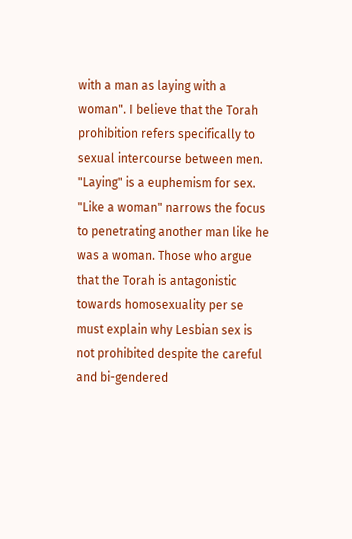with a man as laying with a woman". I believe that the Torah prohibition refers specifically to sexual intercourse between men. "Laying" is a euphemism for sex. "Like a woman" narrows the focus to penetrating another man like he was a woman. Those who argue that the Torah is antagonistic towards homosexuality per se must explain why Lesbian sex is not prohibited despite the careful and bi-gendered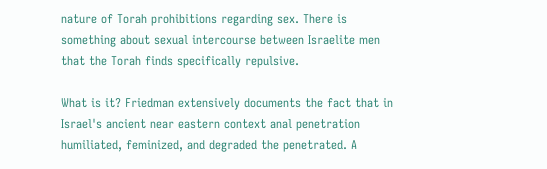nature of Torah prohibitions regarding sex. There is something about sexual intercourse between Israelite men that the Torah finds specifically repulsive.

What is it? Friedman extensively documents the fact that in Israel's ancient near eastern context anal penetration humiliated, feminized, and degraded the penetrated. A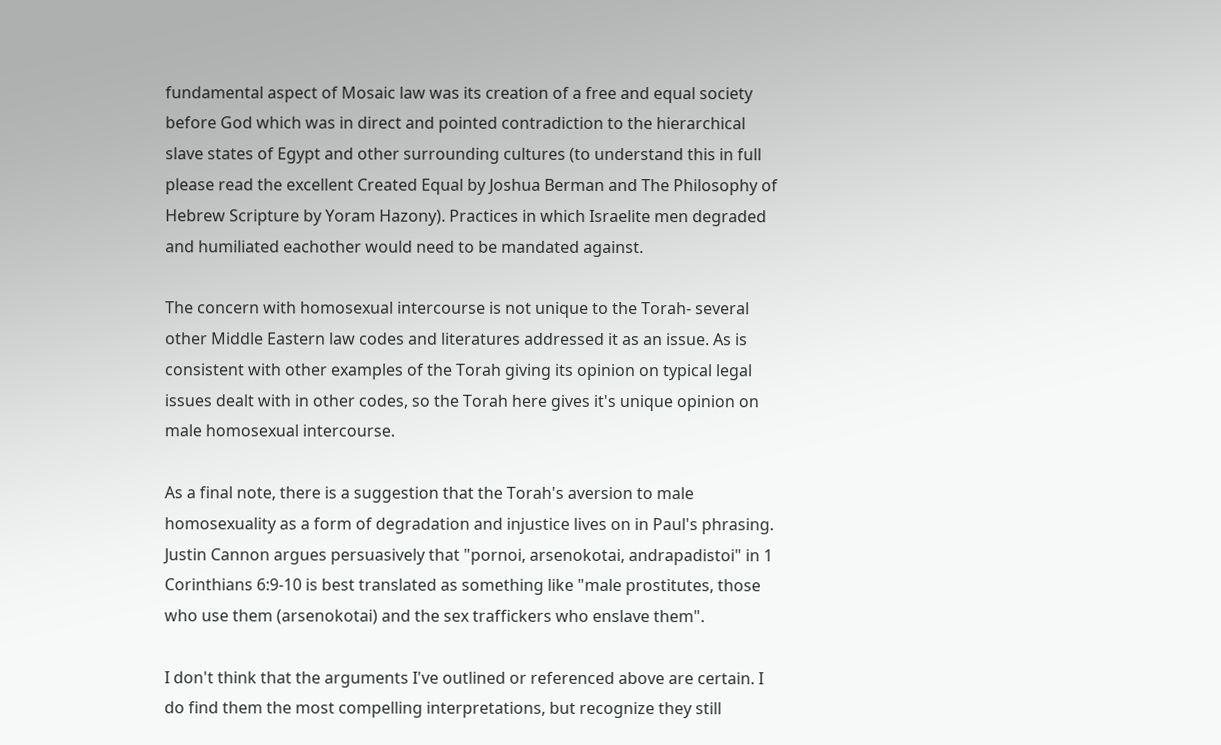fundamental aspect of Mosaic law was its creation of a free and equal society before God which was in direct and pointed contradiction to the hierarchical slave states of Egypt and other surrounding cultures (to understand this in full please read the excellent Created Equal by Joshua Berman and The Philosophy of Hebrew Scripture by Yoram Hazony). Practices in which Israelite men degraded and humiliated eachother would need to be mandated against.

The concern with homosexual intercourse is not unique to the Torah- several other Middle Eastern law codes and literatures addressed it as an issue. As is consistent with other examples of the Torah giving its opinion on typical legal issues dealt with in other codes, so the Torah here gives it's unique opinion on male homosexual intercourse.

As a final note, there is a suggestion that the Torah's aversion to male homosexuality as a form of degradation and injustice lives on in Paul's phrasing. Justin Cannon argues persuasively that "pornoi, arsenokotai, andrapadistoi" in 1 Corinthians 6:9-10 is best translated as something like "male prostitutes, those who use them (arsenokotai) and the sex traffickers who enslave them".

I don't think that the arguments I've outlined or referenced above are certain. I do find them the most compelling interpretations, but recognize they still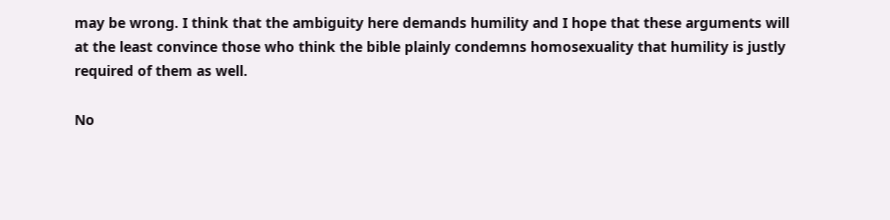may be wrong. I think that the ambiguity here demands humility and I hope that these arguments will at the least convince those who think the bible plainly condemns homosexuality that humility is justly required of them as well.

No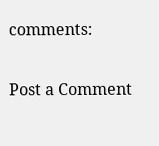comments:

Post a Comment